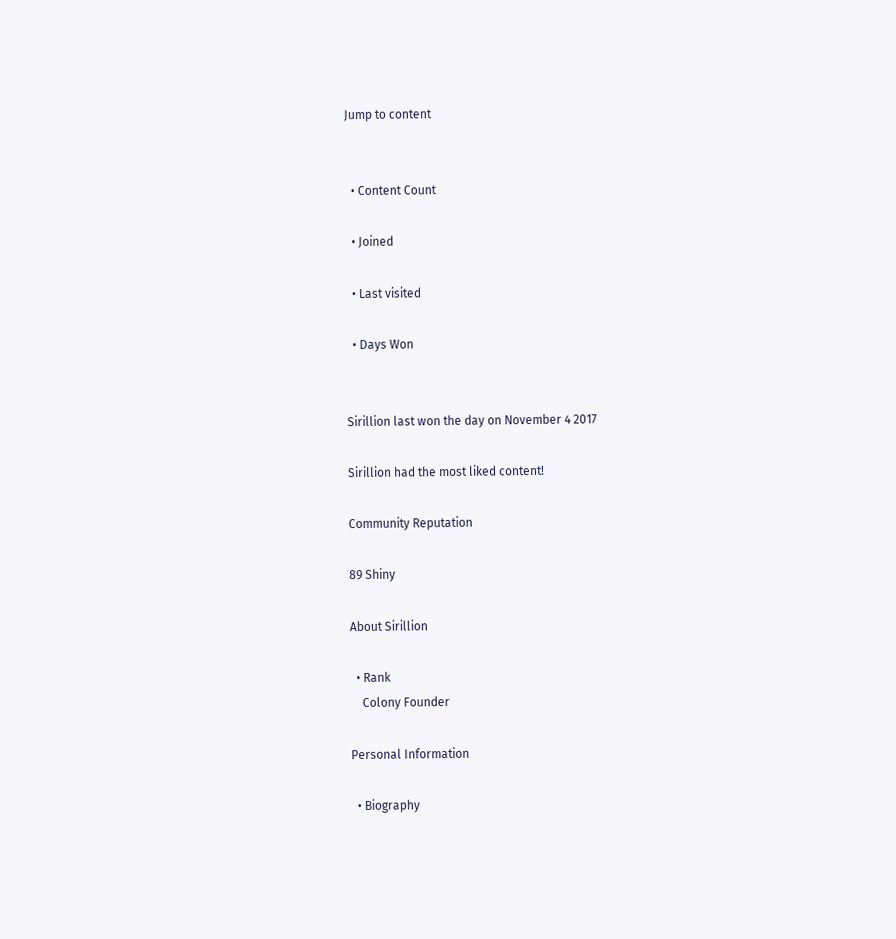Jump to content


  • Content Count

  • Joined

  • Last visited

  • Days Won


Sirillion last won the day on November 4 2017

Sirillion had the most liked content!

Community Reputation

89 Shiny

About Sirillion

  • Rank
    Colony Founder

Personal Information

  • Biography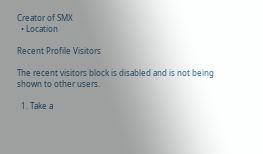Creator of SMX
  • Location

Recent Profile Visitors

The recent visitors block is disabled and is not being shown to other users.

  1. Take a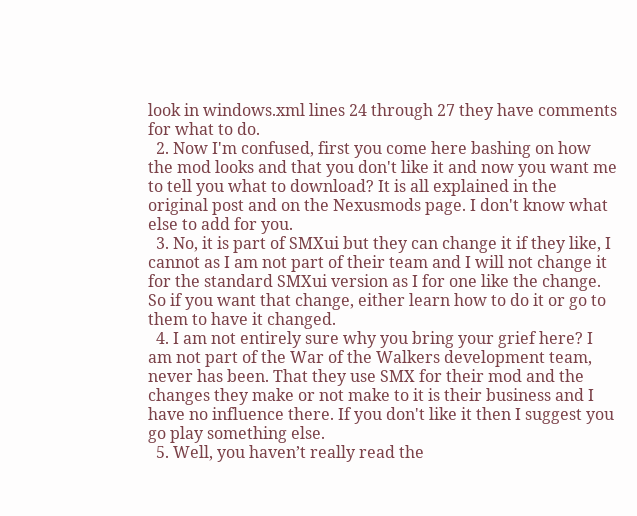look in windows.xml lines 24 through 27 they have comments for what to do.
  2. Now I'm confused, first you come here bashing on how the mod looks and that you don't like it and now you want me to tell you what to download? It is all explained in the original post and on the Nexusmods page. I don't know what else to add for you.
  3. No, it is part of SMXui but they can change it if they like, I cannot as I am not part of their team and I will not change it for the standard SMXui version as I for one like the change. So if you want that change, either learn how to do it or go to them to have it changed.
  4. I am not entirely sure why you bring your grief here? I am not part of the War of the Walkers development team, never has been. That they use SMX for their mod and the changes they make or not make to it is their business and I have no influence there. If you don't like it then I suggest you go play something else.
  5. Well, you haven’t really read the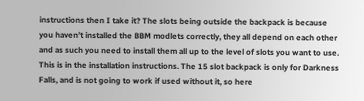instructions then I take it? The slots being outside the backpack is because you haven’t installed the BBM modlets correctly, they all depend on each other and as such you need to install them all up to the level of slots you want to use. This is in the installation instructions. The 15 slot backpack is only for Darkness Falls, and is not going to work if used without it, so here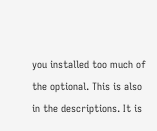you installed too much of the optional. This is also in the descriptions. It is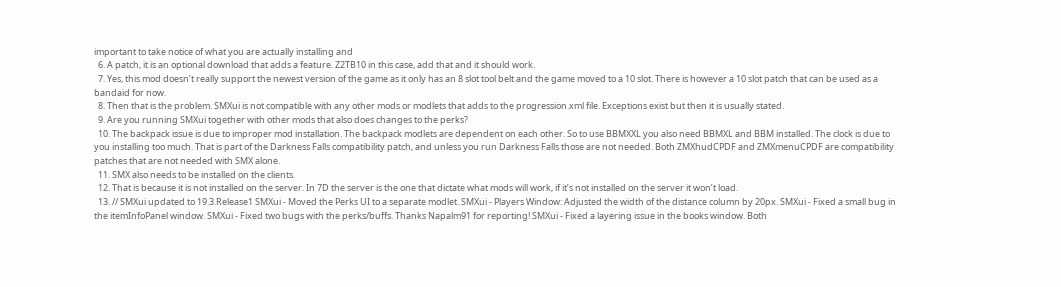important to take notice of what you are actually installing and
  6. A patch, it is an optional download that adds a feature. Z2TB10 in this case, add that and it should work.
  7. Yes, this mod doesn’t really support the newest version of the game as it only has an 8 slot tool belt and the game moved to a 10 slot. There is however a 10 slot patch that can be used as a bandaid for now.
  8. Then that is the problem. SMXui is not compatible with any other mods or modlets that adds to the progression.xml file. Exceptions exist but then it is usually stated.
  9. Are you running SMXui together with other mods that also does changes to the perks?
  10. The backpack issue is due to improper mod installation. The backpack modlets are dependent on each other. So to use BBMXXL you also need BBMXL and BBM installed. The clock is due to you installing too much. That is part of the Darkness Falls compatibility patch, and unless you run Darkness Falls those are not needed. Both ZMXhudCPDF and ZMXmenuCPDF are compatibility patches that are not needed with SMX alone.
  11. SMX also needs to be installed on the clients.
  12. That is because it is not installed on the server. In 7D the server is the one that dictate what mods will work, if it’s not installed on the server it won’t load.
  13. // SMXui updated to 19.3.Release1 SMXui - Moved the Perks UI to a separate modlet. SMXui - Players Window: Adjusted the width of the distance column by 20px. SMXui - Fixed a small bug in the itemInfoPanel window. SMXui - Fixed two bugs with the perks/buffs. Thanks Napalm91 for reporting! SMXui - Fixed a layering issue in the books window. Both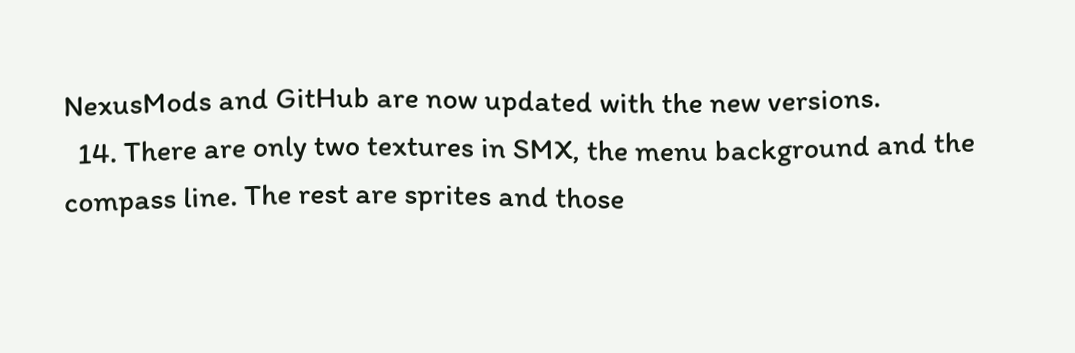NexusMods and GitHub are now updated with the new versions.
  14. There are only two textures in SMX, the menu background and the compass line. The rest are sprites and those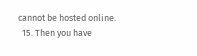cannot be hosted online.
  15. Then you have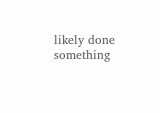likely done something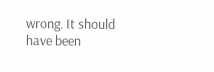wrong. It should have been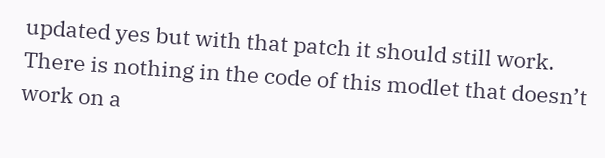updated yes but with that patch it should still work. There is nothing in the code of this modlet that doesn’t work on a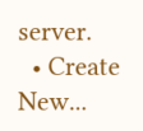server.
  • Create New...